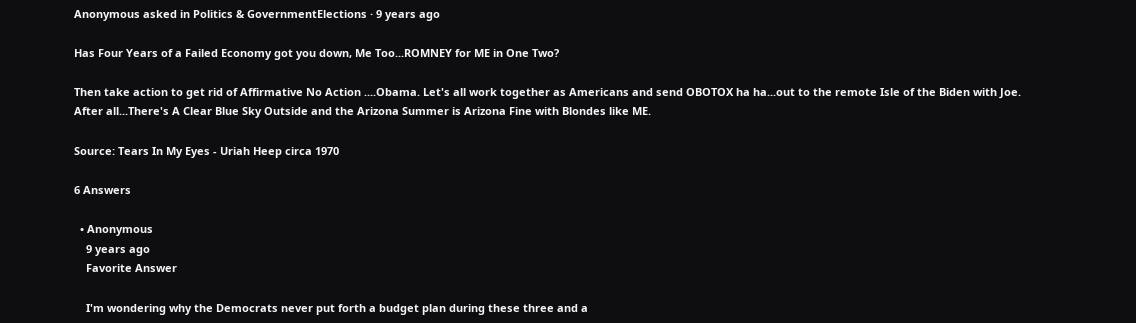Anonymous asked in Politics & GovernmentElections · 9 years ago

Has Four Years of a Failed Economy got you down, Me Too...ROMNEY for ME in One Two?

Then take action to get rid of Affirmative No Action ....Obama. Let's all work together as Americans and send OBOTOX ha ha...out to the remote Isle of the Biden with Joe. After all...There's A Clear Blue Sky Outside and the Arizona Summer is Arizona Fine with Blondes like ME.

Source: Tears In My Eyes - Uriah Heep circa 1970

6 Answers

  • Anonymous
    9 years ago
    Favorite Answer

    I'm wondering why the Democrats never put forth a budget plan during these three and a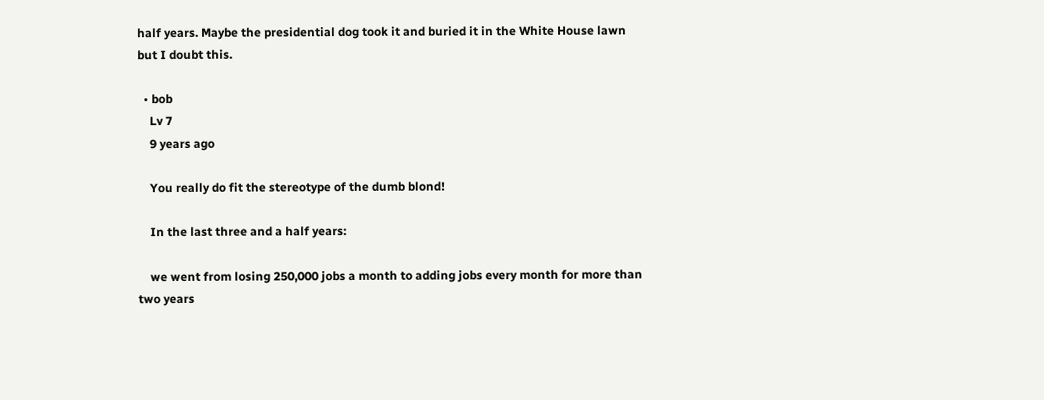half years. Maybe the presidential dog took it and buried it in the White House lawn but I doubt this.

  • bob
    Lv 7
    9 years ago

    You really do fit the stereotype of the dumb blond!

    In the last three and a half years:

    we went from losing 250,000 jobs a month to adding jobs every month for more than two years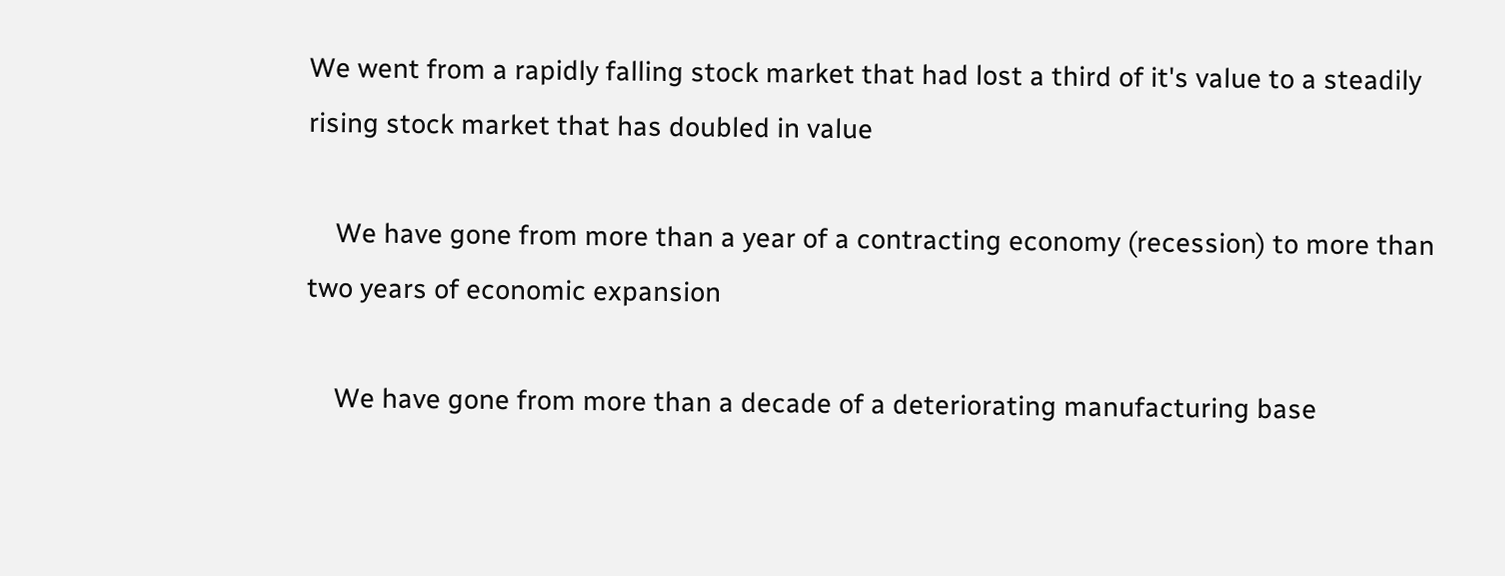We went from a rapidly falling stock market that had lost a third of it's value to a steadily rising stock market that has doubled in value

    We have gone from more than a year of a contracting economy (recession) to more than two years of economic expansion

    We have gone from more than a decade of a deteriorating manufacturing base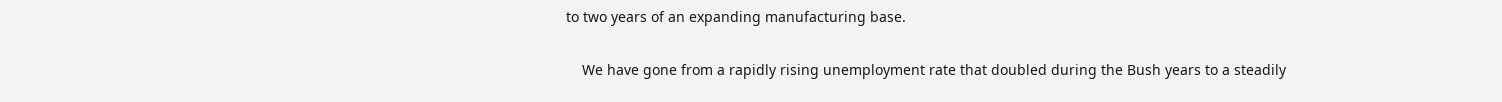to two years of an expanding manufacturing base.

    We have gone from a rapidly rising unemployment rate that doubled during the Bush years to a steadily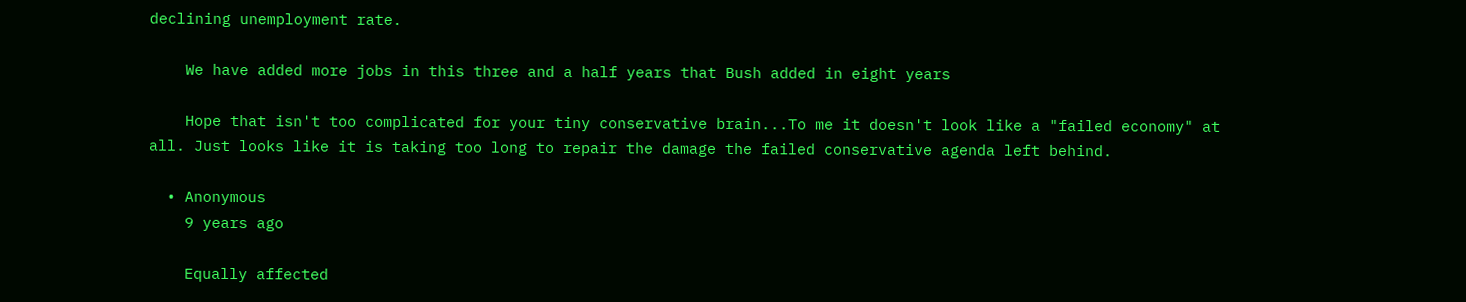declining unemployment rate.

    We have added more jobs in this three and a half years that Bush added in eight years

    Hope that isn't too complicated for your tiny conservative brain...To me it doesn't look like a "failed economy" at all. Just looks like it is taking too long to repair the damage the failed conservative agenda left behind.

  • Anonymous
    9 years ago

    Equally affected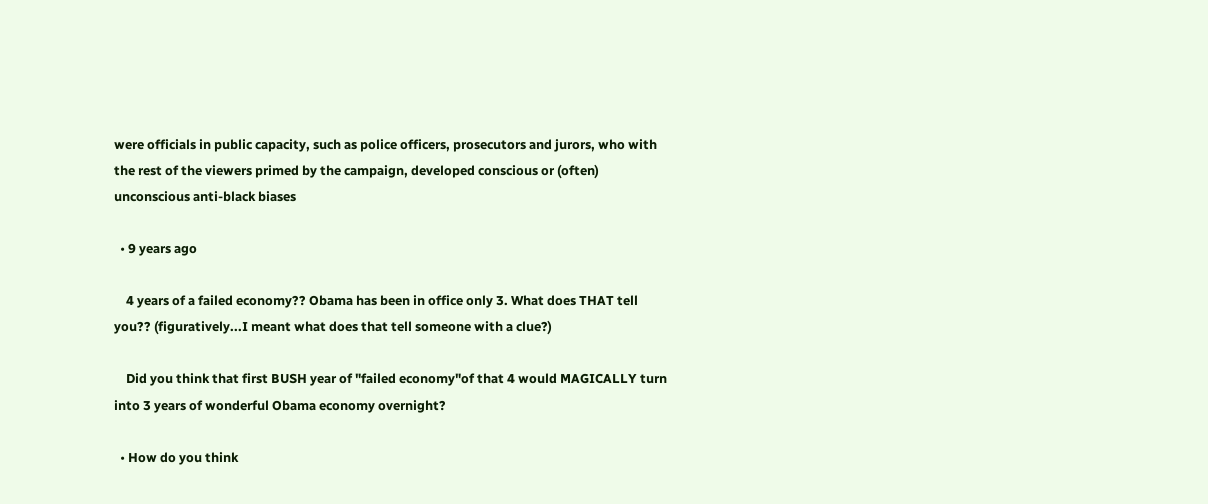were officials in public capacity, such as police officers, prosecutors and jurors, who with the rest of the viewers primed by the campaign, developed conscious or (often) unconscious anti-black biases

  • 9 years ago

    4 years of a failed economy?? Obama has been in office only 3. What does THAT tell you?? (figuratively...I meant what does that tell someone with a clue?)

    Did you think that first BUSH year of "failed economy"of that 4 would MAGICALLY turn into 3 years of wonderful Obama economy overnight?

  • How do you think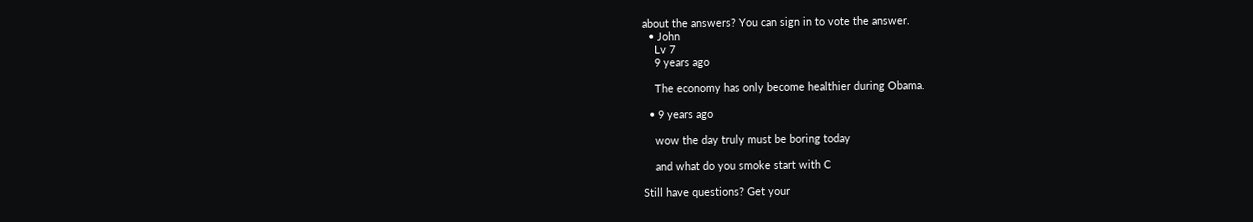about the answers? You can sign in to vote the answer.
  • John
    Lv 7
    9 years ago

    The economy has only become healthier during Obama.

  • 9 years ago

    wow the day truly must be boring today

    and what do you smoke start with C

Still have questions? Get your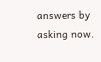answers by asking now.